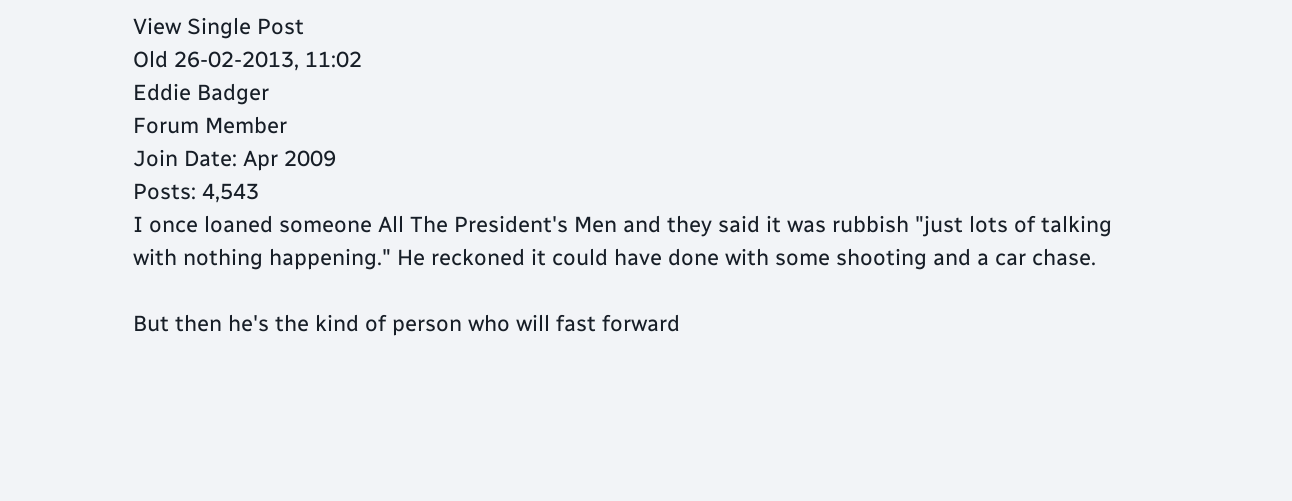View Single Post
Old 26-02-2013, 11:02
Eddie Badger
Forum Member
Join Date: Apr 2009
Posts: 4,543
I once loaned someone All The President's Men and they said it was rubbish "just lots of talking with nothing happening." He reckoned it could have done with some shooting and a car chase.

But then he's the kind of person who will fast forward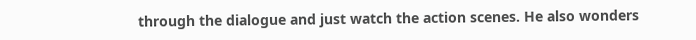through the dialogue and just watch the action scenes. He also wonders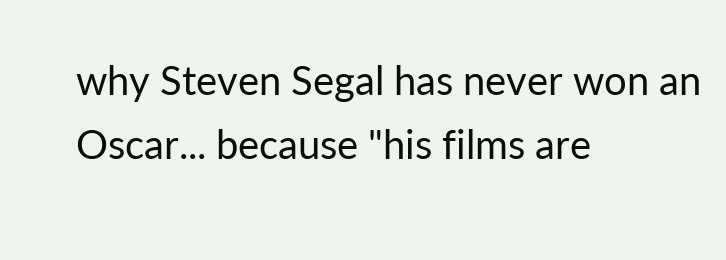why Steven Segal has never won an Oscar... because "his films are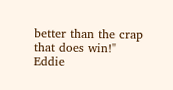better than the crap that does win!"
Eddie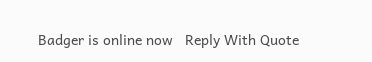Badger is online now   Reply With Quote